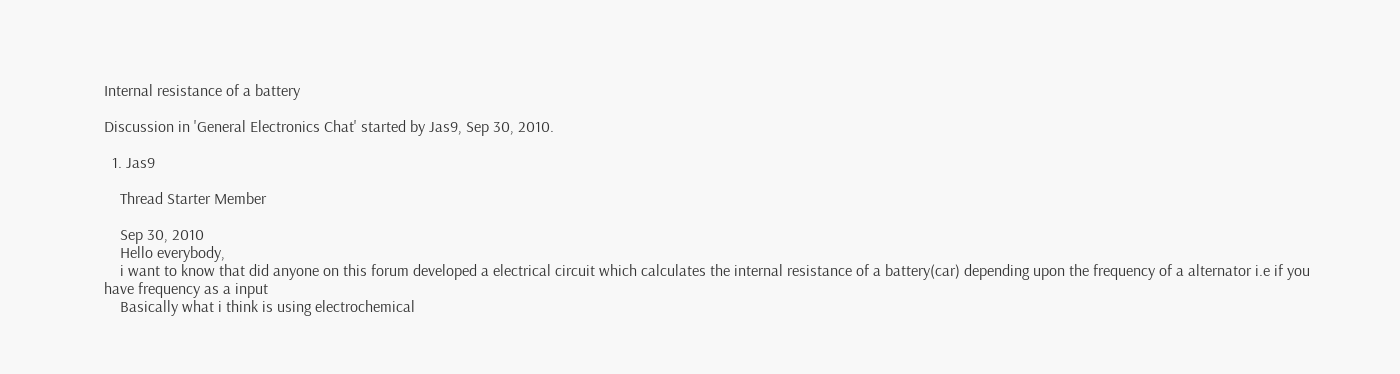Internal resistance of a battery

Discussion in 'General Electronics Chat' started by Jas9, Sep 30, 2010.

  1. Jas9

    Thread Starter Member

    Sep 30, 2010
    Hello everybody,
    i want to know that did anyone on this forum developed a electrical circuit which calculates the internal resistance of a battery(car) depending upon the frequency of a alternator i.e if you have frequency as a input
    Basically what i think is using electrochemical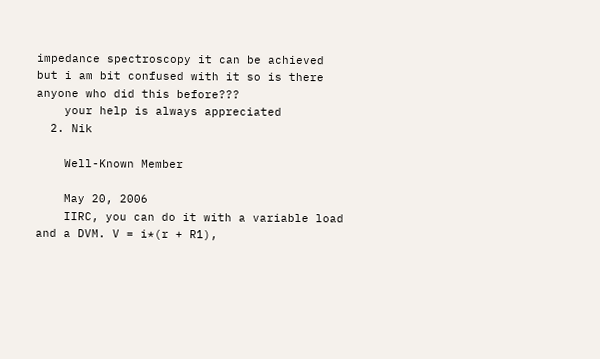impedance spectroscopy it can be achieved but i am bit confused with it so is there anyone who did this before???
    your help is always appreciated
  2. Nik

    Well-Known Member

    May 20, 2006
    IIRC, you can do it with a variable load and a DVM. V = i*(r + R1),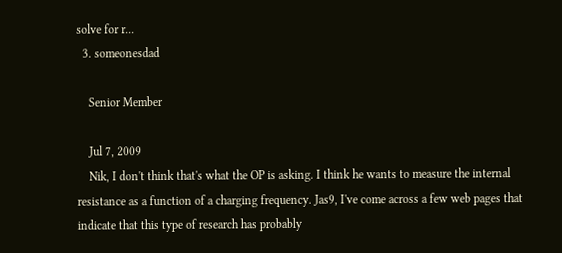solve for r...
  3. someonesdad

    Senior Member

    Jul 7, 2009
    Nik, I don't think that's what the OP is asking. I think he wants to measure the internal resistance as a function of a charging frequency. Jas9, I've come across a few web pages that indicate that this type of research has probably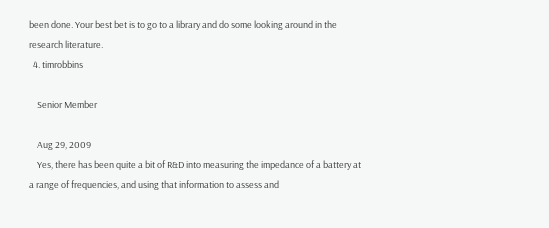been done. Your best bet is to go to a library and do some looking around in the research literature.
  4. timrobbins

    Senior Member

    Aug 29, 2009
    Yes, there has been quite a bit of R&D into measuring the impedance of a battery at a range of frequencies, and using that information to assess and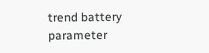trend battery parameter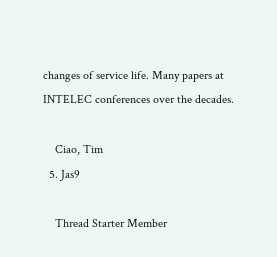changes of service life. Many papers at INTELEC conferences over the decades.

    Ciao, Tim
  5. Jas9

    Thread Starter Member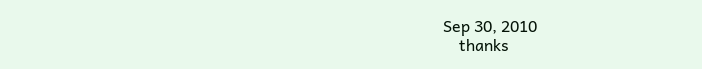Sep 30, 2010
    thanks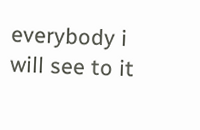everybody i will see to it